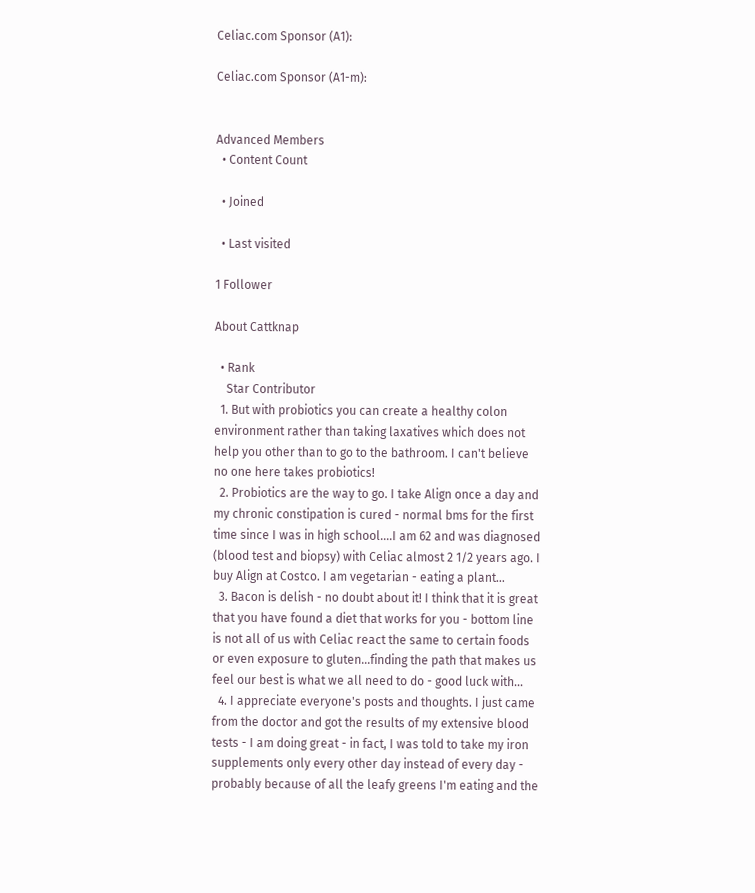Celiac.com Sponsor (A1):

Celiac.com Sponsor (A1-m):


Advanced Members
  • Content Count

  • Joined

  • Last visited

1 Follower

About Cattknap

  • Rank
    Star Contributor
  1. But with probiotics you can create a healthy colon environment rather than taking laxatives which does not help you other than to go to the bathroom. I can't believe no one here takes probiotics!
  2. Probiotics are the way to go. I take Align once a day and my chronic constipation is cured - normal bms for the first time since I was in high school....I am 62 and was diagnosed (blood test and biopsy) with Celiac almost 2 1/2 years ago. I buy Align at Costco. I am vegetarian - eating a plant...
  3. Bacon is delish - no doubt about it! I think that it is great that you have found a diet that works for you - bottom line is not all of us with Celiac react the same to certain foods or even exposure to gluten...finding the path that makes us feel our best is what we all need to do - good luck with...
  4. I appreciate everyone's posts and thoughts. I just came from the doctor and got the results of my extensive blood tests - I am doing great - in fact, I was told to take my iron supplements only every other day instead of every day - probably because of all the leafy greens I'm eating and the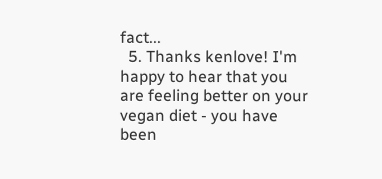fact...
  5. Thanks kenlove! I'm happy to hear that you are feeling better on your vegan diet - you have been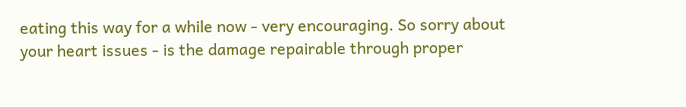eating this way for a while now - very encouraging. So sorry about your heart issues - is the damage repairable through proper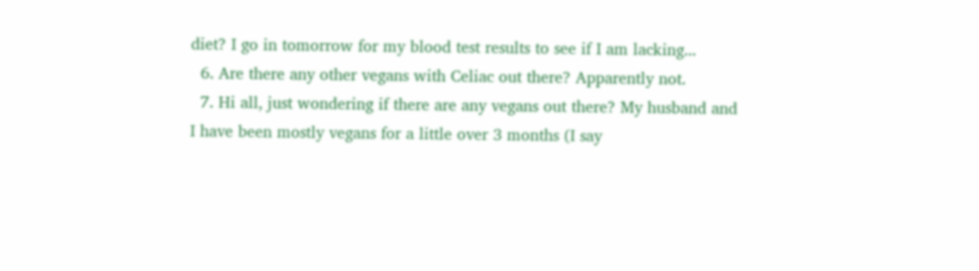diet? I go in tomorrow for my blood test results to see if I am lacking...
  6. Are there any other vegans with Celiac out there? Apparently not.
  7. Hi all, just wondering if there are any vegans out there? My husband and I have been mostly vegans for a little over 3 months (I say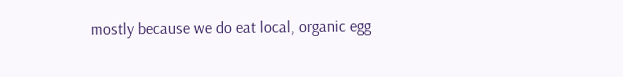mostly because we do eat local, organic egg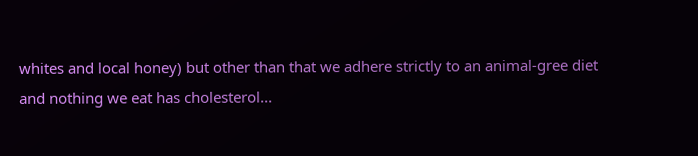whites and local honey) but other than that we adhere strictly to an animal-gree diet and nothing we eat has cholesterol...